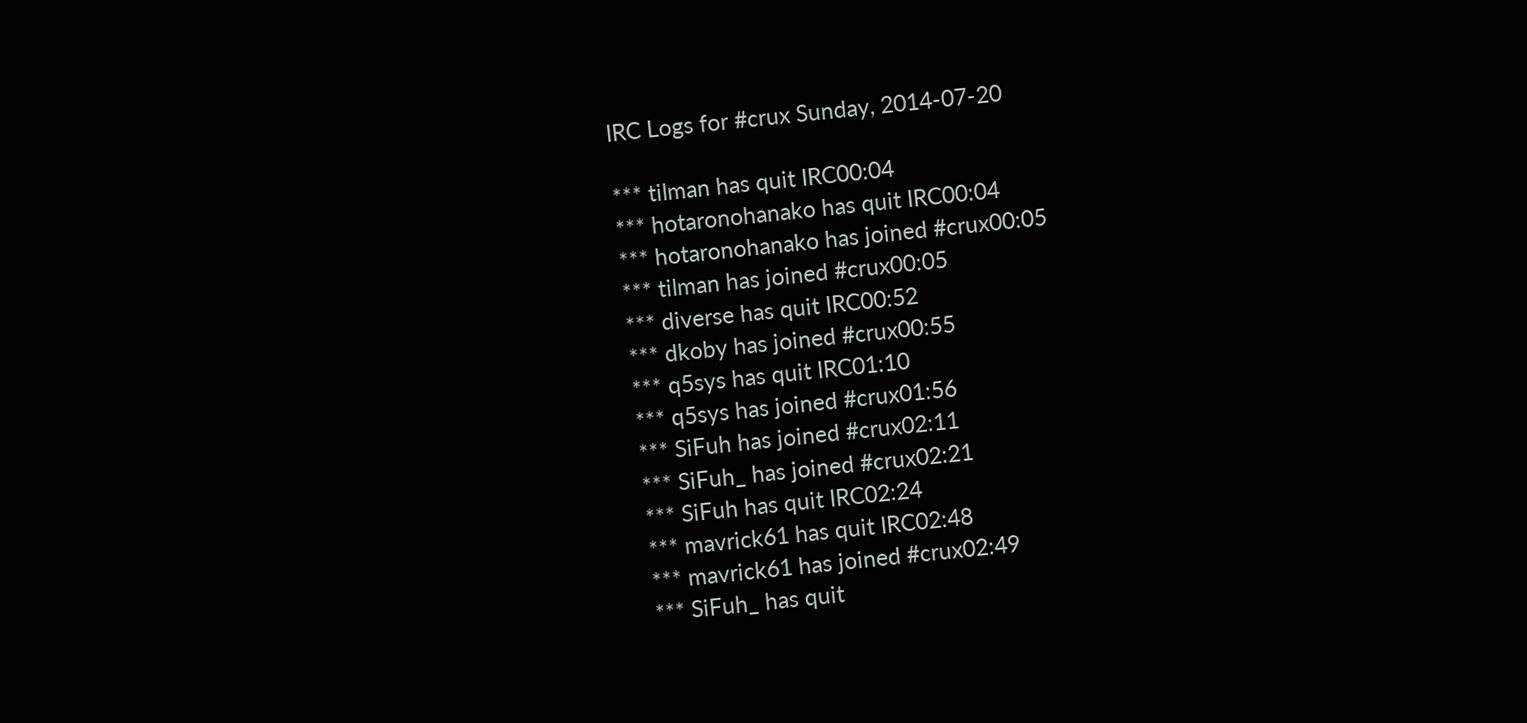IRC Logs for #crux Sunday, 2014-07-20

*** tilman has quit IRC00:04
*** hotaronohanako has quit IRC00:04
*** hotaronohanako has joined #crux00:05
*** tilman has joined #crux00:05
*** diverse has quit IRC00:52
*** dkoby has joined #crux00:55
*** q5sys has quit IRC01:10
*** q5sys has joined #crux01:56
*** SiFuh has joined #crux02:11
*** SiFuh_ has joined #crux02:21
*** SiFuh has quit IRC02:24
*** mavrick61 has quit IRC02:48
*** mavrick61 has joined #crux02:49
*** SiFuh_ has quit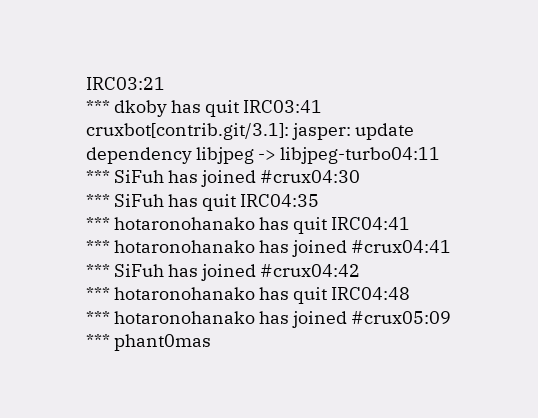IRC03:21
*** dkoby has quit IRC03:41
cruxbot[contrib.git/3.1]: jasper: update dependency libjpeg -> libjpeg-turbo04:11
*** SiFuh has joined #crux04:30
*** SiFuh has quit IRC04:35
*** hotaronohanako has quit IRC04:41
*** hotaronohanako has joined #crux04:41
*** SiFuh has joined #crux04:42
*** hotaronohanako has quit IRC04:48
*** hotaronohanako has joined #crux05:09
*** phant0mas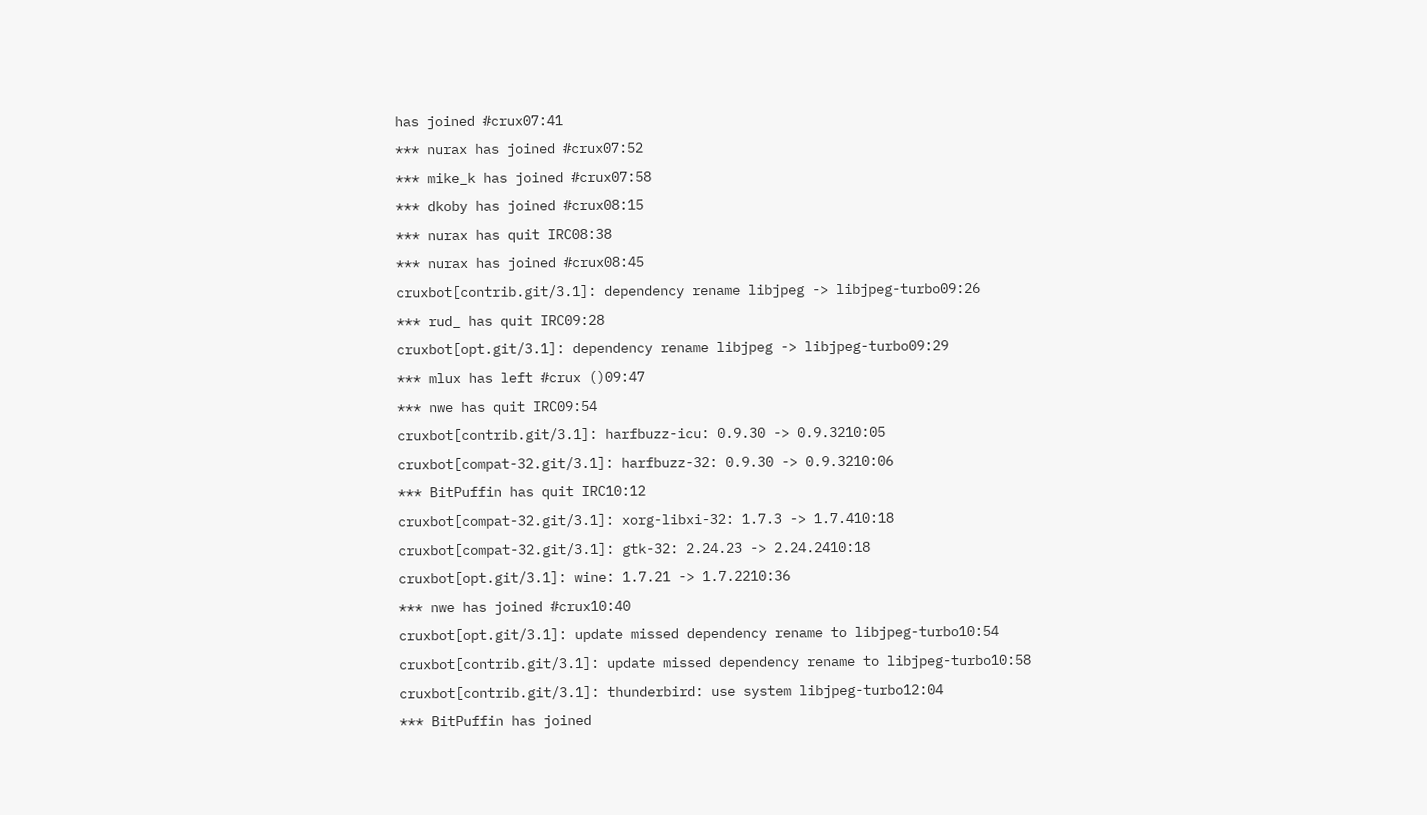has joined #crux07:41
*** nurax has joined #crux07:52
*** mike_k has joined #crux07:58
*** dkoby has joined #crux08:15
*** nurax has quit IRC08:38
*** nurax has joined #crux08:45
cruxbot[contrib.git/3.1]: dependency rename libjpeg -> libjpeg-turbo09:26
*** rud_ has quit IRC09:28
cruxbot[opt.git/3.1]: dependency rename libjpeg -> libjpeg-turbo09:29
*** mlux has left #crux ()09:47
*** nwe has quit IRC09:54
cruxbot[contrib.git/3.1]: harfbuzz-icu: 0.9.30 -> 0.9.3210:05
cruxbot[compat-32.git/3.1]: harfbuzz-32: 0.9.30 -> 0.9.3210:06
*** BitPuffin has quit IRC10:12
cruxbot[compat-32.git/3.1]: xorg-libxi-32: 1.7.3 -> 1.7.410:18
cruxbot[compat-32.git/3.1]: gtk-32: 2.24.23 -> 2.24.2410:18
cruxbot[opt.git/3.1]: wine: 1.7.21 -> 1.7.2210:36
*** nwe has joined #crux10:40
cruxbot[opt.git/3.1]: update missed dependency rename to libjpeg-turbo10:54
cruxbot[contrib.git/3.1]: update missed dependency rename to libjpeg-turbo10:58
cruxbot[contrib.git/3.1]: thunderbird: use system libjpeg-turbo12:04
*** BitPuffin has joined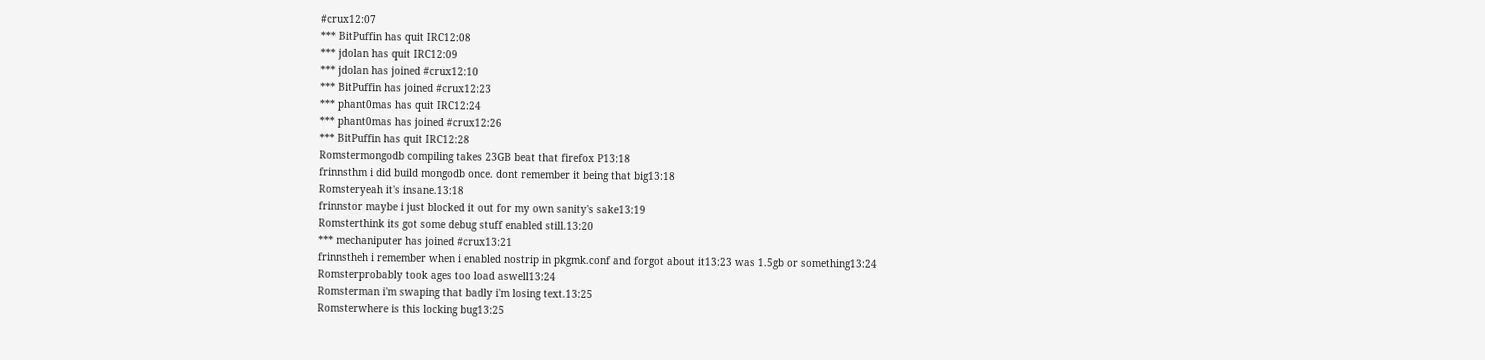#crux12:07
*** BitPuffin has quit IRC12:08
*** jdolan has quit IRC12:09
*** jdolan has joined #crux12:10
*** BitPuffin has joined #crux12:23
*** phant0mas has quit IRC12:24
*** phant0mas has joined #crux12:26
*** BitPuffin has quit IRC12:28
Romstermongodb compiling takes 23GB beat that firefox P13:18
frinnsthm i did build mongodb once. dont remember it being that big13:18
Romsteryeah it's insane.13:18
frinnstor maybe i just blocked it out for my own sanity's sake13:19
Romsterthink its got some debug stuff enabled still.13:20
*** mechaniputer has joined #crux13:21
frinnstheh i remember when i enabled nostrip in pkgmk.conf and forgot about it13:23 was 1.5gb or something13:24
Romsterprobably took ages too load aswell13:24
Romsterman i'm swaping that badly i'm losing text.13:25
Romsterwhere is this locking bug13:25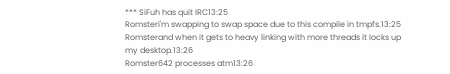*** SiFuh has quit IRC13:25
Romsteri'm swapping to swap space due to this compile in tmpfs.13:25
Romsterand when it gets to heavy linking with more threads it locks up my desktop.13:26
Romster642 processes atm13:26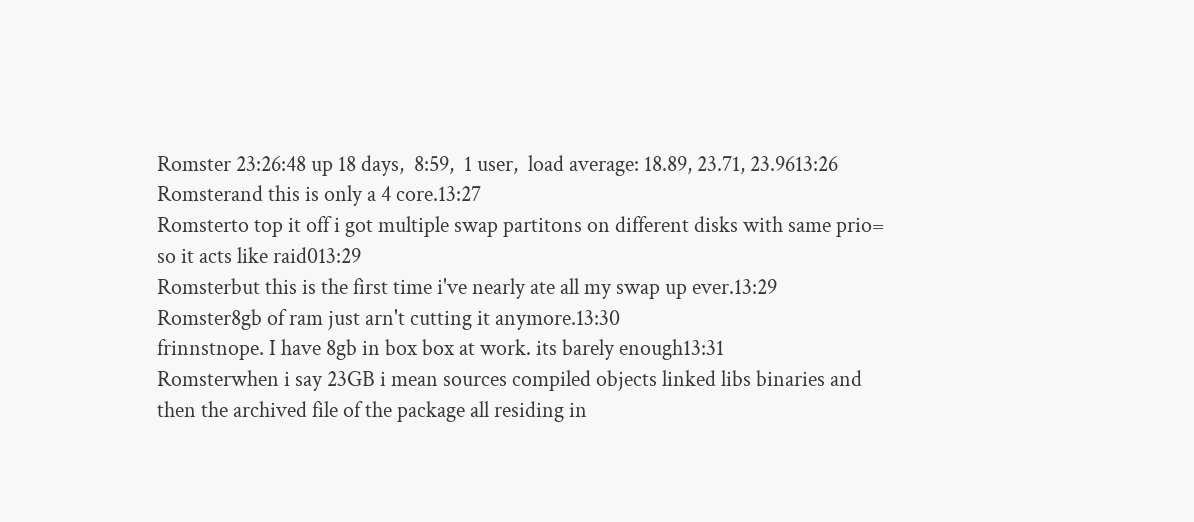Romster 23:26:48 up 18 days,  8:59,  1 user,  load average: 18.89, 23.71, 23.9613:26
Romsterand this is only a 4 core.13:27
Romsterto top it off i got multiple swap partitons on different disks with same prio= so it acts like raid013:29
Romsterbut this is the first time i've nearly ate all my swap up ever.13:29
Romster8gb of ram just arn't cutting it anymore.13:30
frinnstnope. I have 8gb in box box at work. its barely enough13:31
Romsterwhen i say 23GB i mean sources compiled objects linked libs binaries and then the archived file of the package all residing in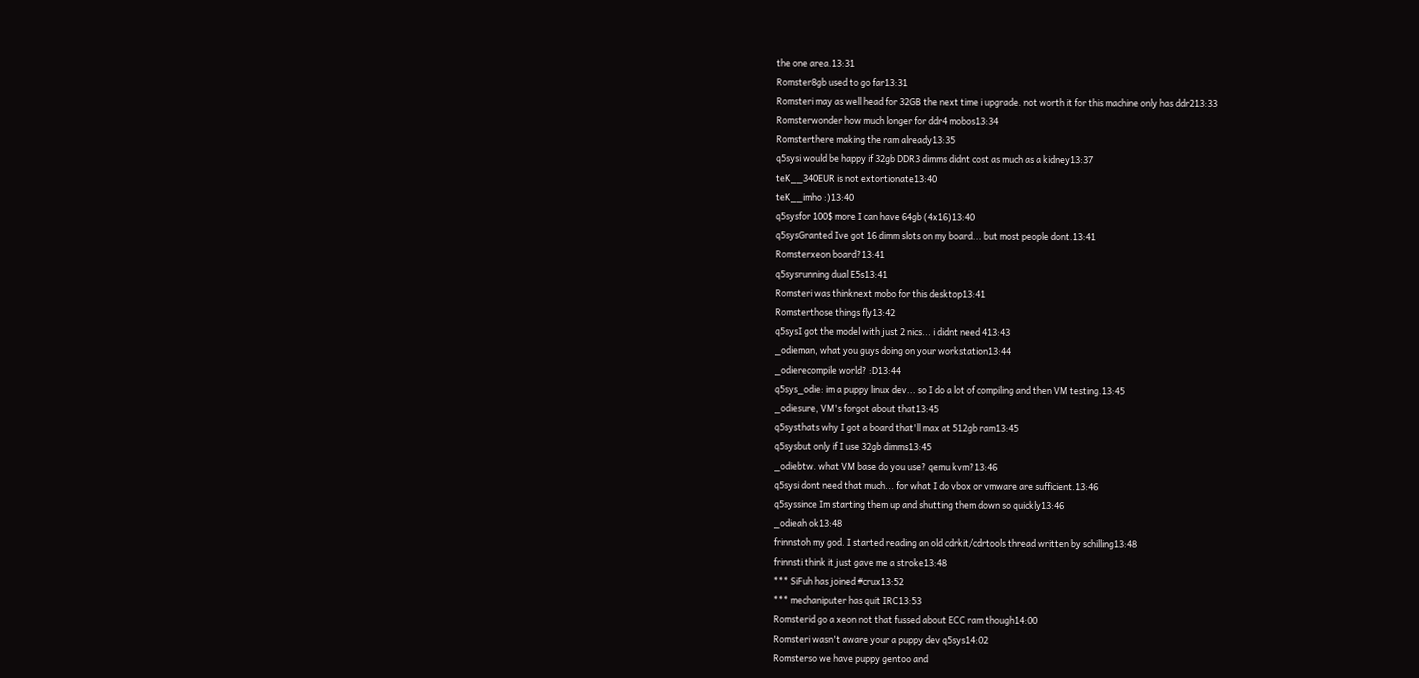the one area.13:31
Romster8gb used to go far13:31
Romsteri may as well head for 32GB the next time i upgrade. not worth it for this machine only has ddr213:33
Romsterwonder how much longer for ddr4 mobos13:34
Romsterthere making the ram already13:35
q5sysi would be happy if 32gb DDR3 dimms didnt cost as much as a kidney13:37
teK__340EUR is not extortionate13:40
teK__imho :)13:40
q5sysfor 100$ more I can have 64gb (4x16)13:40
q5sysGranted Ive got 16 dimm slots on my board... but most people dont.13:41
Romsterxeon board?13:41
q5sysrunning dual E5s13:41
Romsteri was thinknext mobo for this desktop13:41
Romsterthose things fly13:42
q5sysI got the model with just 2 nics... i didnt need 413:43
_odieman, what you guys doing on your workstation13:44
_odierecompile world? :D13:44
q5sys_odie: im a puppy linux dev... so I do a lot of compiling and then VM testing.13:45
_odiesure, VM's forgot about that13:45
q5systhats why I got a board that'll max at 512gb ram13:45
q5sysbut only if I use 32gb dimms13:45
_odiebtw. what VM base do you use? qemu kvm?13:46
q5sysi dont need that much... for what I do vbox or vmware are sufficient.13:46
q5syssince Im starting them up and shutting them down so quickly13:46
_odieah ok13:48
frinnstoh my god. I started reading an old cdrkit/cdrtools thread written by schilling13:48
frinnsti think it just gave me a stroke13:48
*** SiFuh has joined #crux13:52
*** mechaniputer has quit IRC13:53
Romsterid go a xeon not that fussed about ECC ram though14:00
Romsteri wasn't aware your a puppy dev q5sys14:02
Romsterso we have puppy gentoo and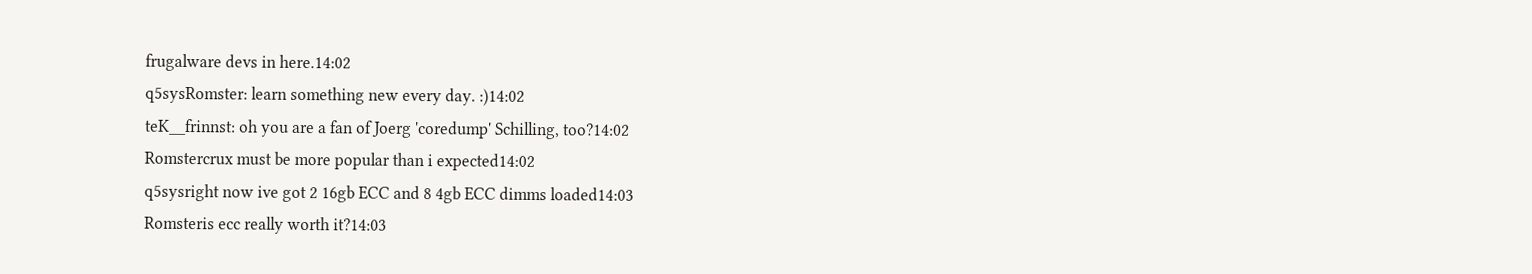frugalware devs in here.14:02
q5sysRomster: learn something new every day. :)14:02
teK__frinnst: oh you are a fan of Joerg 'coredump' Schilling, too?14:02
Romstercrux must be more popular than i expected14:02
q5sysright now ive got 2 16gb ECC and 8 4gb ECC dimms loaded14:03
Romsteris ecc really worth it?14:03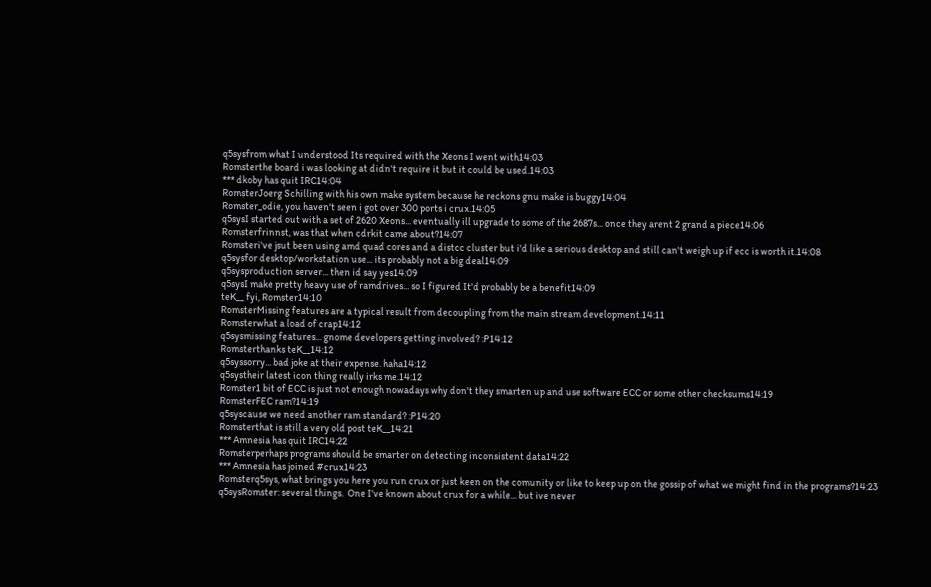q5sysfrom what I understood Its required with the Xeons I went with14:03
Romsterthe board i was looking at didn't require it but it could be used.14:03
*** dkoby has quit IRC14:04
RomsterJoerg Schilling with his own make system because he reckons gnu make is buggy14:04
Romster_odie, you haven't seen i got over 300 ports i crux.14:05
q5sysI started out with a set of 2620 Xeons... eventually ill upgrade to some of the 2687s... once they arent 2 grand a piece14:06
Romsterfrinnst, was that when cdrkit came about?14:07
Romsteri've jsut been using amd quad cores and a distcc cluster but i'd like a serious desktop and still can't weigh up if ecc is worth it.14:08
q5sysfor desktop/workstation use... its probably not a big deal14:09
q5sysproduction server... then id say yes14:09
q5sysI make pretty heavy use of ramdrives... so I figured It'd probably be a benefit14:09
teK__ fyi, Romster14:10
RomsterMissing features are a typical result from decoupling from the main stream development.14:11
Romsterwhat a load of crap14:12
q5sysmissing features... gnome developers getting involved? :P14:12
Romsterthanks teK__14:12
q5syssorry... bad joke at their expense. haha14:12
q5systheir latest icon thing really irks me.14:12
Romster1 bit of ECC is just not enough nowadays why don't they smarten up and use software ECC or some other checksums14:19
RomsterFEC ram?14:19
q5syscause we need another ram standard? :P14:20
Romsterthat is still a very old post teK__14:21
*** Amnesia has quit IRC14:22
Romsterperhaps programs should be smarter on detecting inconsistent data14:22
*** Amnesia has joined #crux14:23
Romsterq5sys, what brings you here you run crux or just keen on the comunity or like to keep up on the gossip of what we might find in the programs?14:23
q5sysRomster: several things.  One I've known about crux for a while... but ive never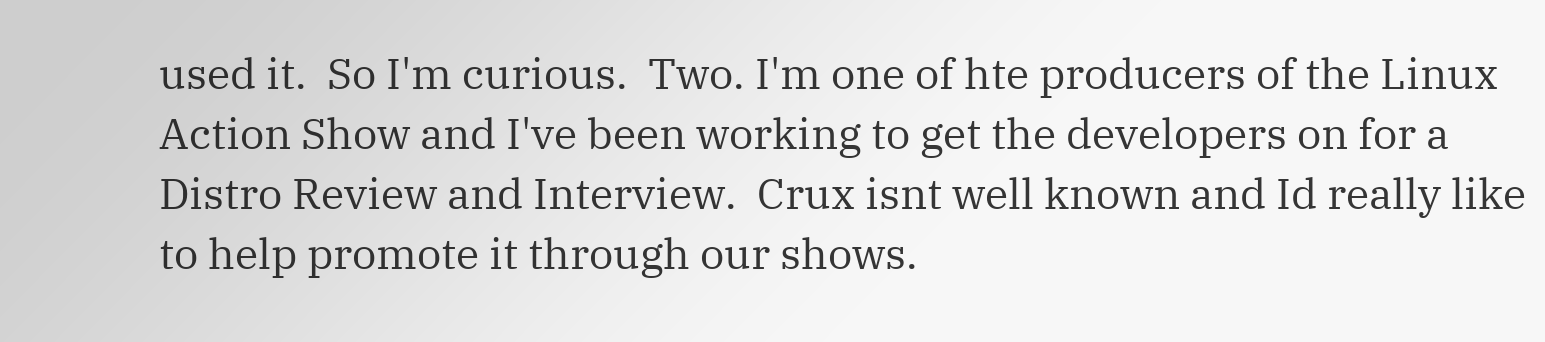used it.  So I'm curious.  Two. I'm one of hte producers of the Linux Action Show and I've been working to get the developers on for a Distro Review and Interview.  Crux isnt well known and Id really like to help promote it through our shows.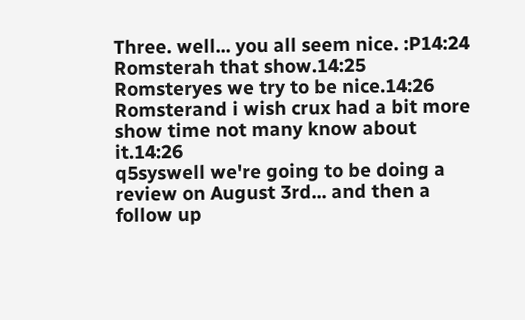Three. well... you all seem nice. :P14:24
Romsterah that show.14:25
Romsteryes we try to be nice.14:26
Romsterand i wish crux had a bit more show time not many know about it.14:26
q5syswell we're going to be doing a review on August 3rd... and then a follow up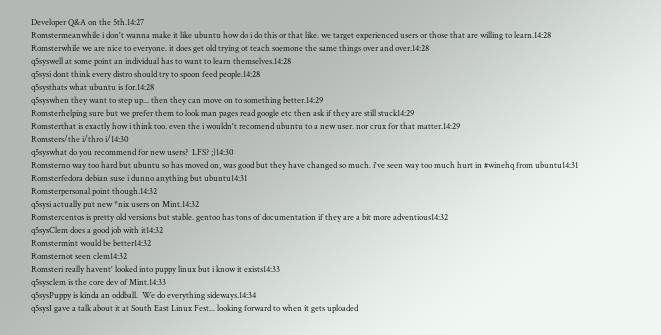Developer Q&A on the 5th.14:27
Romstermeanwhile i don't wanna make it like ubuntu how do i do this or that like. we target experienced users or those that are willing to learn.14:28
Romsterwhile we are nice to everyone. it does get old trying ot teach soemone the same things over and over.14:28
q5syswell at some point an individual has to want to learn themselves.14:28
q5sysi dont think every distro should try to spoon feed people.14:28
q5systhats what ubuntu is for.14:28
q5syswhen they want to step up... then they can move on to something better.14:29
Romsterhelping sure but we prefer them to look man pages read google etc then ask if they are still stuck14:29
Romsterthat is exactly how i think too. even the i wouldn't recomend ubuntu to a new user. nor crux for that matter.14:29
Romsters/the i/thro i/14:30
q5syswhat do you recommend for new users?  LFS? ;)14:30
Romsterno way too hard but ubuntu so has moved on, was good but they have changed so much. i've seen way too much hurt in #winehq from ubuntu14:31
Romsterfedora debian suse i dunno anything but ubuntu14:31
Romsterpersonal point though.14:32
q5sysi actually put new *nix users on Mint.14:32
Romstercentos is pretty old versions but stable. gentoo has tons of documentation if they are a bit more adventious14:32
q5sysClem does a good job with it14:32
Romstermint would be better14:32
Romsternot seen clem14:32
Romsteri really havent' looked into puppy linux but i know it exists14:33
q5sysclem is the core dev of Mint.14:33
q5sysPuppy is kinda an oddball.  We do everything sideways.14:34
q5sysI gave a talk about it at South East Linux Fest... looking forward to when it gets uploaded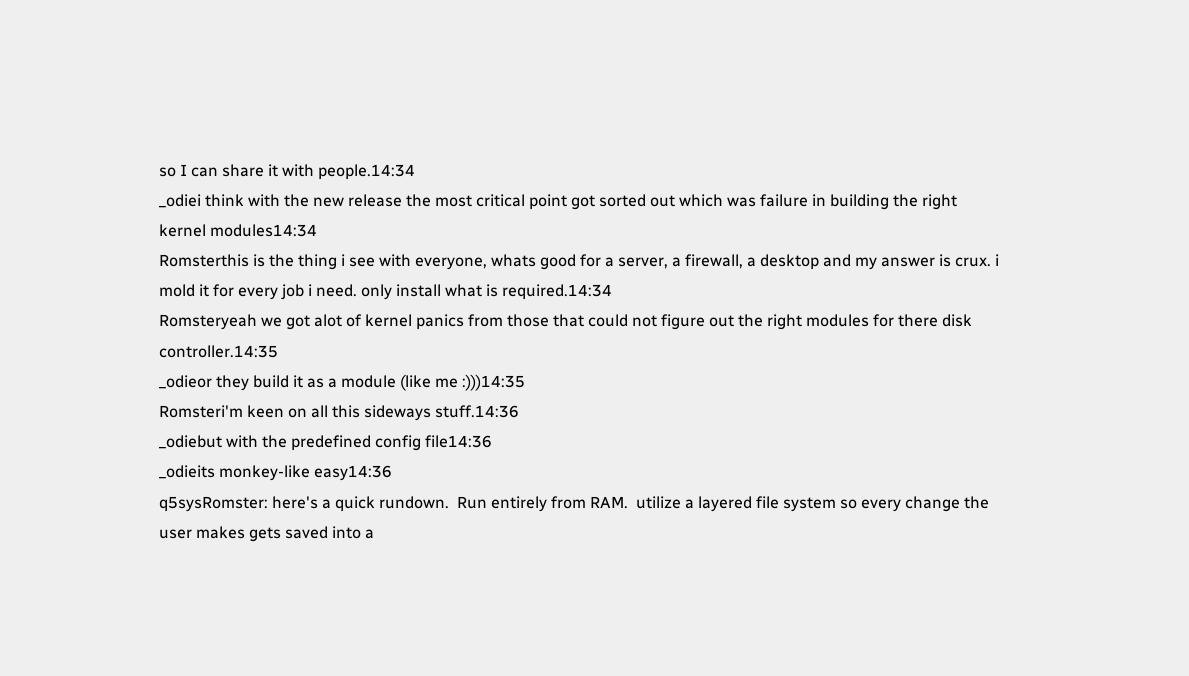so I can share it with people.14:34
_odiei think with the new release the most critical point got sorted out which was failure in building the right kernel modules14:34
Romsterthis is the thing i see with everyone, whats good for a server, a firewall, a desktop and my answer is crux. i mold it for every job i need. only install what is required.14:34
Romsteryeah we got alot of kernel panics from those that could not figure out the right modules for there disk controller.14:35
_odieor they build it as a module (like me :)))14:35
Romsteri'm keen on all this sideways stuff.14:36
_odiebut with the predefined config file14:36
_odieits monkey-like easy14:36
q5sysRomster: here's a quick rundown.  Run entirely from RAM.  utilize a layered file system so every change the user makes gets saved into a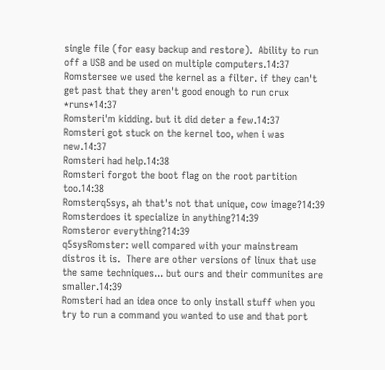single file (for easy backup and restore).  Ability to run off a USB and be used on multiple computers.14:37
Romstersee we used the kernel as a filter. if they can't get past that they aren't good enough to run crux *runs*14:37
Romsteri'm kidding. but it did deter a few.14:37
Romsteri got stuck on the kernel too, when i was new.14:37
Romsteri had help.14:38
Romsteri forgot the boot flag on the root partition too.14:38
Romsterq5sys, ah that's not that unique, cow image?14:39
Romsterdoes it specialize in anything?14:39
Romsteror everything?14:39
q5sysRomster: well compared with your mainstream distros it is.  There are other versions of linux that use the same techniques... but ours and their communites are smaller.14:39
Romsteri had an idea once to only install stuff when you try to run a command you wanted to use and that port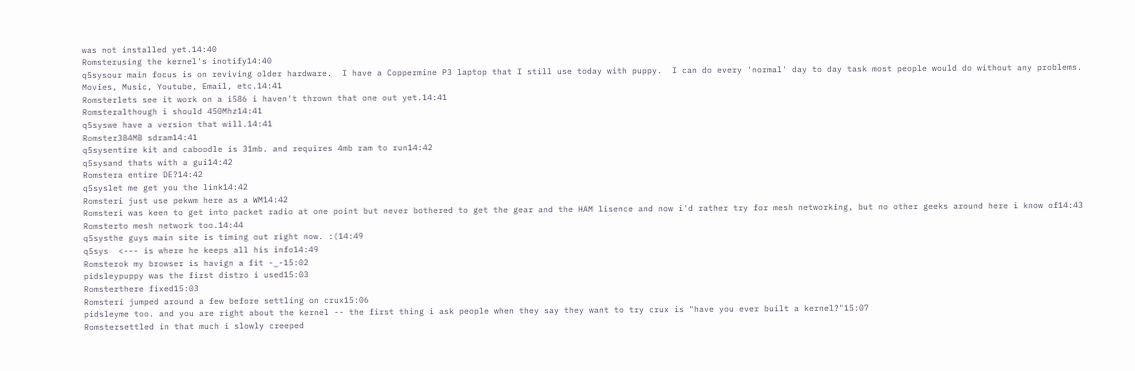was not installed yet.14:40
Romsterusing the kernel's inotify14:40
q5sysour main focus is on reviving older hardware.  I have a Coppermine P3 laptop that I still use today with puppy.  I can do every 'normal' day to day task most people would do without any problems.  Movies, Music, Youtube, Email, etc.14:41
Romsterlets see it work on a i586 i haven't thrown that one out yet.14:41
Romsteralthough i should 450Mhz14:41
q5syswe have a version that will.14:41
Romster384MB sdram14:41
q5sysentire kit and caboodle is 31mb. and requires 4mb ram to run14:42
q5sysand thats with a gui14:42
Romstera entire DE?14:42
q5syslet me get you the link14:42
Romsteri just use pekwm here as a WM14:42
Romsteri was keen to get into packet radio at one point but never bothered to get the gear and the HAM lisence and now i'd rather try for mesh networking, but no other geeks around here i know of14:43
Romsterto mesh network too.14:44
q5systhe guys main site is timing out right now. :(14:49
q5sys  <--- is where he keeps all his info14:49
Romsterok my browser is havign a fit -_-15:02
pidsleypuppy was the first distro i used15:03
Romsterthere fixed15:03
Romsteri jumped around a few before settling on crux15:06
pidsleyme too. and you are right about the kernel -- the first thing i ask people when they say they want to try crux is "have you ever built a kernel?"15:07
Romstersettled in that much i slowly creeped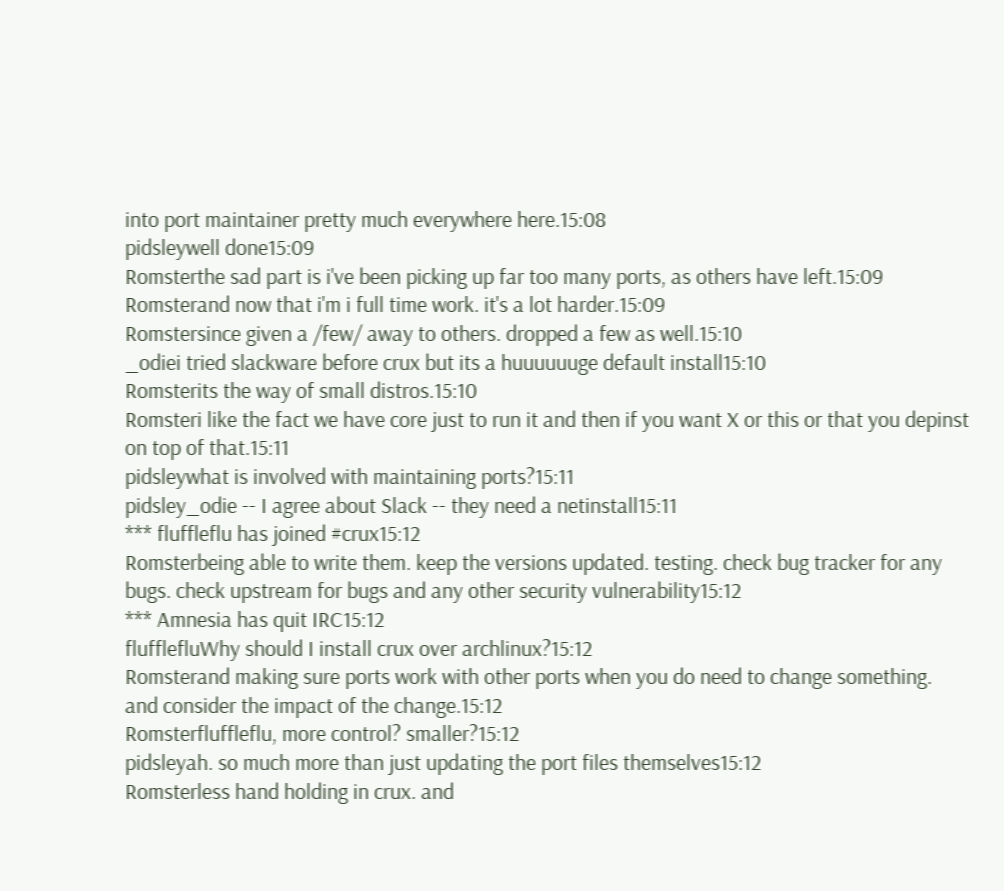into port maintainer pretty much everywhere here.15:08
pidsleywell done15:09
Romsterthe sad part is i've been picking up far too many ports, as others have left.15:09
Romsterand now that i'm i full time work. it's a lot harder.15:09
Romstersince given a /few/ away to others. dropped a few as well.15:10
_odiei tried slackware before crux but its a huuuuuuge default install15:10
Romsterits the way of small distros.15:10
Romsteri like the fact we have core just to run it and then if you want X or this or that you depinst on top of that.15:11
pidsleywhat is involved with maintaining ports?15:11
pidsley_odie -- I agree about Slack -- they need a netinstall15:11
*** fluffleflu has joined #crux15:12
Romsterbeing able to write them. keep the versions updated. testing. check bug tracker for any bugs. check upstream for bugs and any other security vulnerability15:12
*** Amnesia has quit IRC15:12
flufflefluWhy should I install crux over archlinux?15:12
Romsterand making sure ports work with other ports when you do need to change something. and consider the impact of the change.15:12
Romsterfluffleflu, more control? smaller?15:12
pidsleyah. so much more than just updating the port files themselves15:12
Romsterless hand holding in crux. and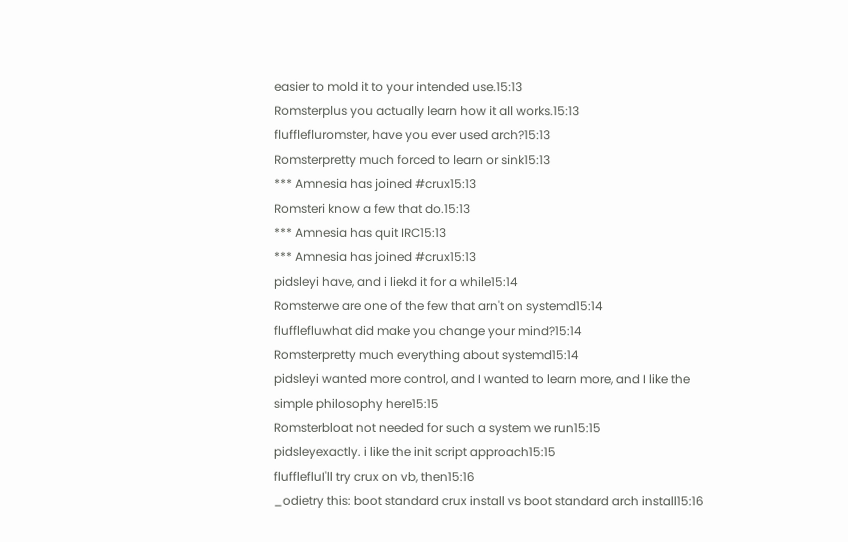easier to mold it to your intended use.15:13
Romsterplus you actually learn how it all works.15:13
flufflefluromster, have you ever used arch?15:13
Romsterpretty much forced to learn or sink15:13
*** Amnesia has joined #crux15:13
Romsteri know a few that do.15:13
*** Amnesia has quit IRC15:13
*** Amnesia has joined #crux15:13
pidsleyi have, and i liekd it for a while15:14
Romsterwe are one of the few that arn't on systemd15:14
flufflefluwhat did make you change your mind?15:14
Romsterpretty much everything about systemd15:14
pidsleyi wanted more control, and I wanted to learn more, and I like the simple philosophy here15:15
Romsterbloat not needed for such a system we run15:15
pidsleyexactly. i like the init script approach15:15
flufflefluI'll try crux on vb, then15:16
_odietry this: boot standard crux install vs boot standard arch install15:16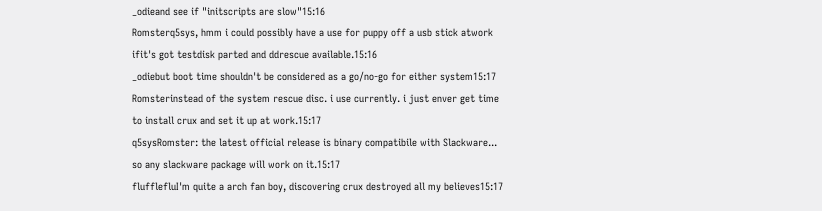_odieand see if "initscripts are slow"15:16
Romsterq5sys, hmm i could possibly have a use for puppy off a usb stick atwork ifit's got testdisk parted and ddrescue available.15:16
_odiebut boot time shouldn't be considered as a go/no-go for either system15:17
Romsterinstead of the system rescue disc. i use currently. i just enver get time to install crux and set it up at work.15:17
q5sysRomster: the latest official release is binary compatibile with Slackware... so any slackware package will work on it.15:17
flufflefluI'm quite a arch fan boy, discovering crux destroyed all my believes15:17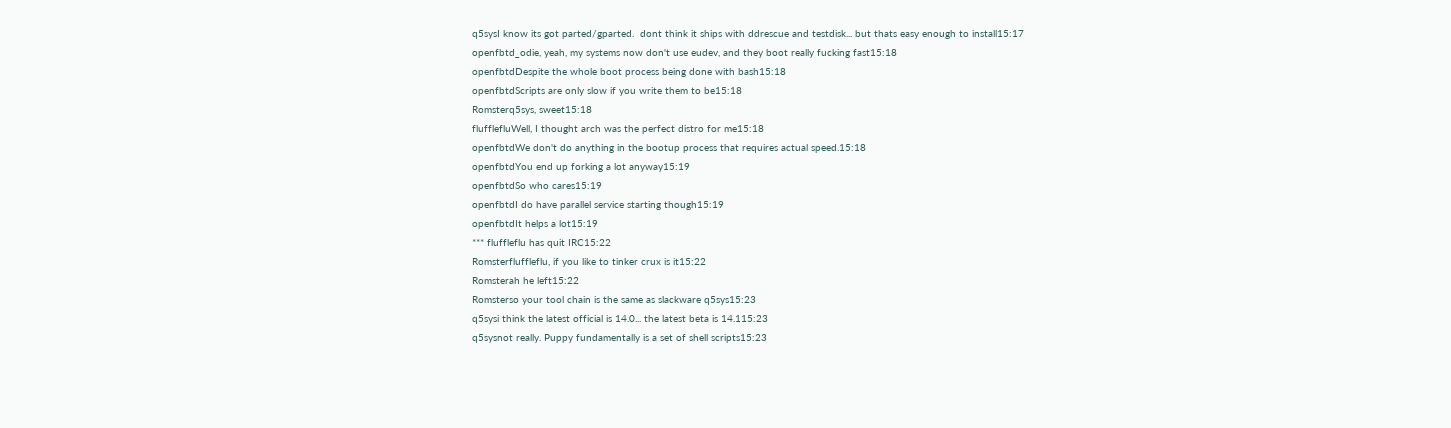q5sysI know its got parted/gparted.  dont think it ships with ddrescue and testdisk... but thats easy enough to install15:17
openfbtd_odie, yeah, my systems now don't use eudev, and they boot really fucking fast15:18
openfbtdDespite the whole boot process being done with bash15:18
openfbtdScripts are only slow if you write them to be15:18
Romsterq5sys, sweet15:18
flufflefluWell, I thought arch was the perfect distro for me15:18
openfbtdWe don't do anything in the bootup process that requires actual speed.15:18
openfbtdYou end up forking a lot anyway15:19
openfbtdSo who cares15:19
openfbtdI do have parallel service starting though15:19
openfbtdIt helps a lot15:19
*** fluffleflu has quit IRC15:22
Romsterfluffleflu, if you like to tinker crux is it15:22
Romsterah he left15:22
Romsterso your tool chain is the same as slackware q5sys15:23
q5sysi think the latest official is 14.0... the latest beta is 14.115:23
q5sysnot really. Puppy fundamentally is a set of shell scripts15:23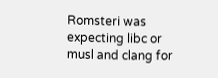Romsteri was expecting libc or musl and clang for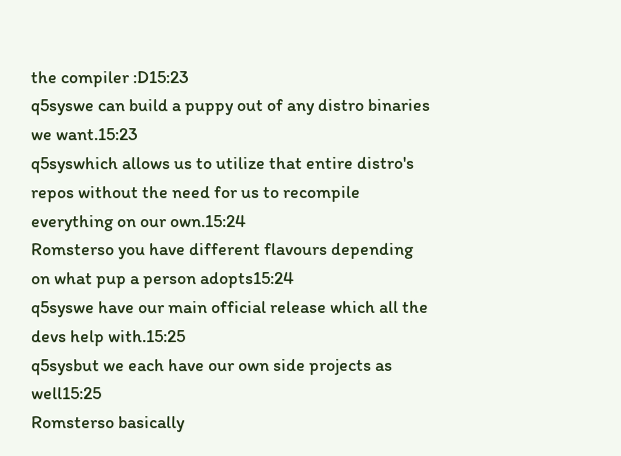the compiler :D15:23
q5syswe can build a puppy out of any distro binaries we want.15:23
q5syswhich allows us to utilize that entire distro's repos without the need for us to recompile everything on our own.15:24
Romsterso you have different flavours depending on what pup a person adopts15:24
q5syswe have our main official release which all the devs help with.15:25
q5sysbut we each have our own side projects as well15:25
Romsterso basically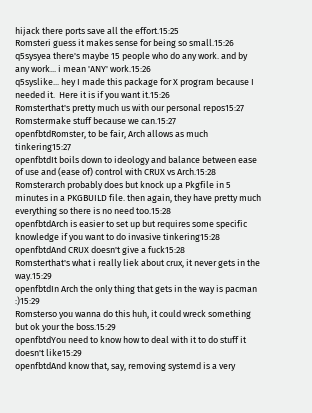hijack there ports save all the effort.15:25
Romsteri guess it makes sense for being so small.15:26
q5sysyea there's maybe 15 people who do any work. and by any work... i mean 'ANY' work.15:26
q5syslike... hey I made this package for X program because I needed it.  Here it is if you want it.15:26
Romsterthat's pretty much us with our personal repos15:27
Romstermake stuff because we can.15:27
openfbtdRomster, to be fair, Arch allows as much tinkering15:27
openfbtdIt boils down to ideology and balance between ease of use and (ease of) control with CRUX vs Arch.15:28
Romsterarch probably does but knock up a Pkgfile in 5 minutes in a PKGBUILD file. then again, they have pretty much everything so there is no need too.15:28
openfbtdArch is easier to set up but requires some specific knowledge if you want to do invasive tinkering15:28
openfbtdAnd CRUX doesn't give a fuck15:28
Romsterthat's what i really liek about crux, it never gets in the way.15:29
openfbtdIn Arch the only thing that gets in the way is pacman :)15:29
Romsterso you wanna do this huh, it could wreck something but ok your the boss.15:29
openfbtdYou need to know how to deal with it to do stuff it doesn't like15:29
openfbtdAnd know that, say, removing systemd is a very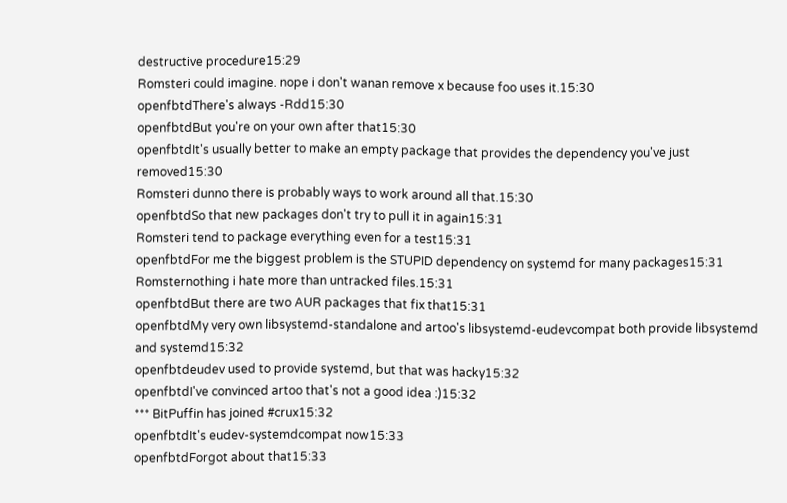destructive procedure15:29
Romsteri could imagine. nope i don't wanan remove x because foo uses it.15:30
openfbtdThere's always -Rdd15:30
openfbtdBut you're on your own after that15:30
openfbtdIt's usually better to make an empty package that provides the dependency you've just removed15:30
Romsteri dunno there is probably ways to work around all that.15:30
openfbtdSo that new packages don't try to pull it in again15:31
Romsteri tend to package everything even for a test15:31
openfbtdFor me the biggest problem is the STUPID dependency on systemd for many packages15:31
Romsternothing i hate more than untracked files.15:31
openfbtdBut there are two AUR packages that fix that15:31
openfbtdMy very own libsystemd-standalone and artoo's libsystemd-eudevcompat both provide libsystemd and systemd15:32
openfbtdeudev used to provide systemd, but that was hacky15:32
openfbtdI've convinced artoo that's not a good idea :)15:32
*** BitPuffin has joined #crux15:32
openfbtdIt's eudev-systemdcompat now15:33
openfbtdForgot about that15:33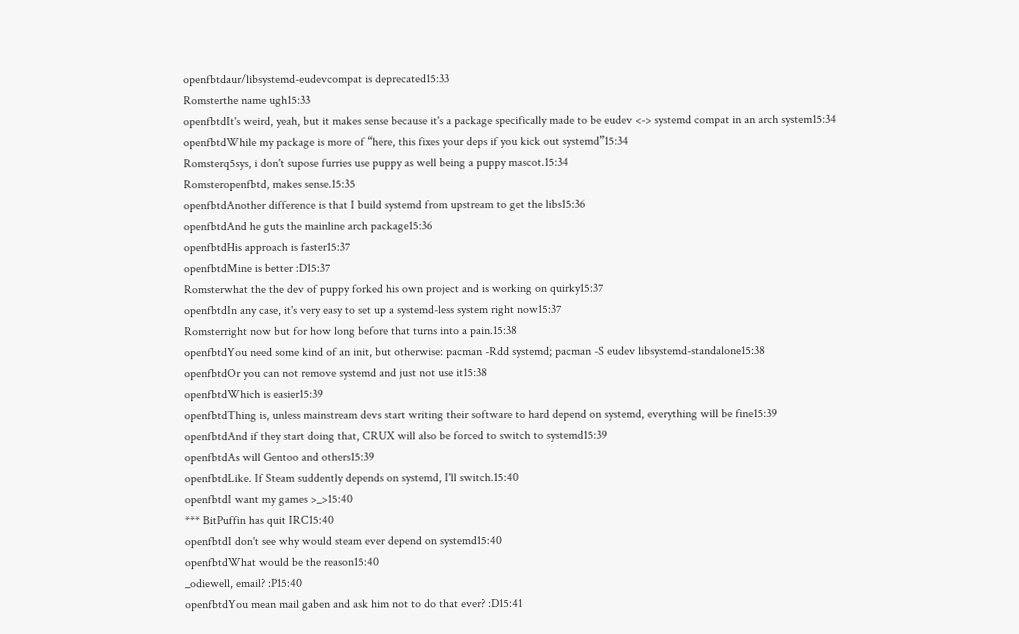openfbtdaur/libsystemd-eudevcompat is deprecated15:33
Romsterthe name ugh15:33
openfbtdIt's weird, yeah, but it makes sense because it's a package specifically made to be eudev <-> systemd compat in an arch system15:34
openfbtdWhile my package is more of “here, this fixes your deps if you kick out systemd”15:34
Romsterq5sys, i don't supose furries use puppy as well being a puppy mascot.15:34
Romsteropenfbtd, makes sense.15:35
openfbtdAnother difference is that I build systemd from upstream to get the libs15:36
openfbtdAnd he guts the mainline arch package15:36
openfbtdHis approach is faster15:37
openfbtdMine is better :D15:37
Romsterwhat the the dev of puppy forked his own project and is working on quirky15:37
openfbtdIn any case, it's very easy to set up a systemd-less system right now15:37
Romsterright now but for how long before that turns into a pain.15:38
openfbtdYou need some kind of an init, but otherwise: pacman -Rdd systemd; pacman -S eudev libsystemd-standalone15:38
openfbtdOr you can not remove systemd and just not use it15:38
openfbtdWhich is easier15:39
openfbtdThing is, unless mainstream devs start writing their software to hard depend on systemd, everything will be fine15:39
openfbtdAnd if they start doing that, CRUX will also be forced to switch to systemd15:39
openfbtdAs will Gentoo and others15:39
openfbtdLike. If Steam suddently depends on systemd, I'll switch.15:40
openfbtdI want my games >_>15:40
*** BitPuffin has quit IRC15:40
openfbtdI don't see why would steam ever depend on systemd15:40
openfbtdWhat would be the reason15:40
_odiewell, email? :P15:40
openfbtdYou mean mail gaben and ask him not to do that ever? :D15:41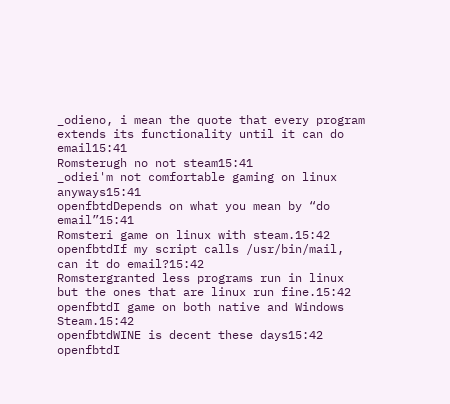_odieno, i mean the quote that every program extends its functionality until it can do email15:41
Romsterugh no not steam15:41
_odiei'm not comfortable gaming on linux anyways15:41
openfbtdDepends on what you mean by “do email”15:41
Romsteri game on linux with steam.15:42
openfbtdIf my script calls /usr/bin/mail, can it do email?15:42
Romstergranted less programs run in linux but the ones that are linux run fine.15:42
openfbtdI game on both native and Windows Steam.15:42
openfbtdWINE is decent these days15:42
openfbtdI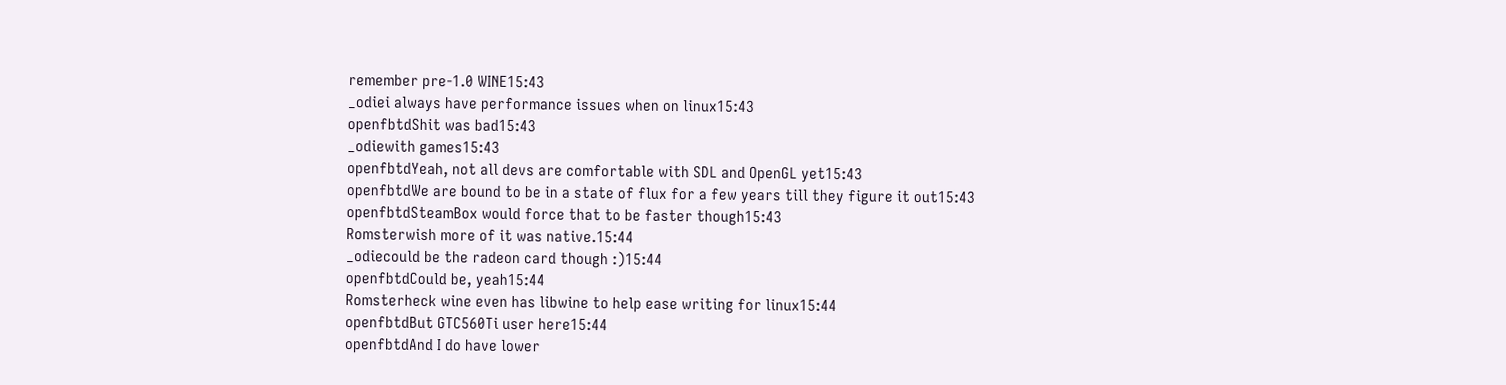remember pre-1.0 WINE15:43
_odiei always have performance issues when on linux15:43
openfbtdShit was bad15:43
_odiewith games15:43
openfbtdYeah, not all devs are comfortable with SDL and OpenGL yet15:43
openfbtdWe are bound to be in a state of flux for a few years till they figure it out15:43
openfbtdSteamBox would force that to be faster though15:43
Romsterwish more of it was native.15:44
_odiecould be the radeon card though :)15:44
openfbtdCould be, yeah15:44
Romsterheck wine even has libwine to help ease writing for linux15:44
openfbtdBut GTC560Ti user here15:44
openfbtdAnd I do have lower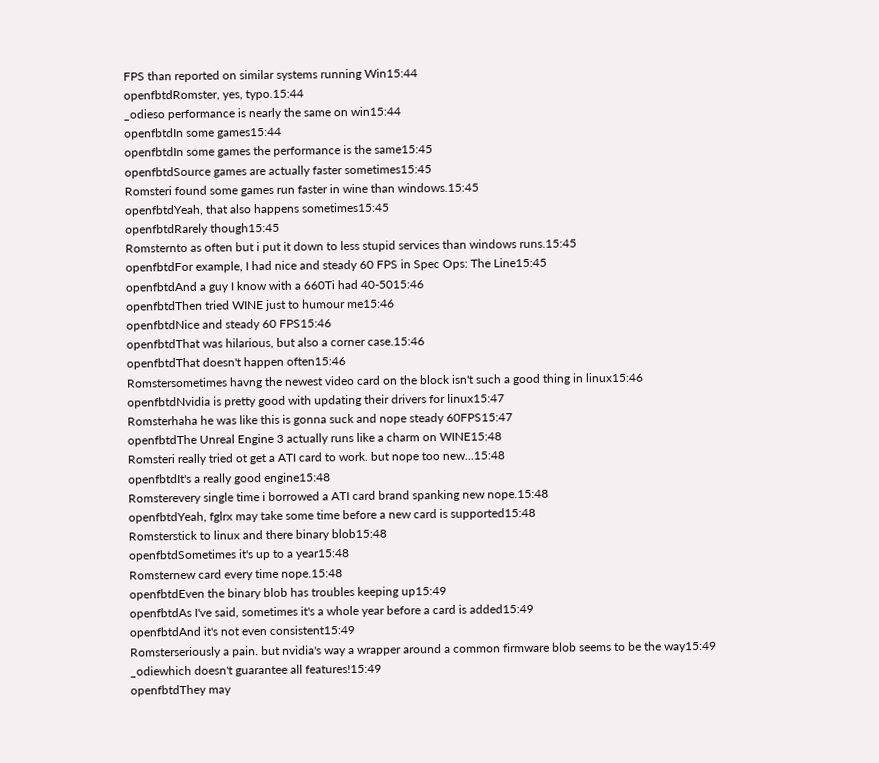FPS than reported on similar systems running Win15:44
openfbtdRomster, yes, typo.15:44
_odieso performance is nearly the same on win15:44
openfbtdIn some games15:44
openfbtdIn some games the performance is the same15:45
openfbtdSource games are actually faster sometimes15:45
Romsteri found some games run faster in wine than windows.15:45
openfbtdYeah, that also happens sometimes15:45
openfbtdRarely though15:45
Romsternto as often but i put it down to less stupid services than windows runs.15:45
openfbtdFor example, I had nice and steady 60 FPS in Spec Ops: The Line15:45
openfbtdAnd a guy I know with a 660Ti had 40-5015:46
openfbtdThen tried WINE just to humour me15:46
openfbtdNice and steady 60 FPS15:46
openfbtdThat was hilarious, but also a corner case.15:46
openfbtdThat doesn't happen often15:46
Romstersometimes havng the newest video card on the block isn't such a good thing in linux15:46
openfbtdNvidia is pretty good with updating their drivers for linux15:47
Romsterhaha he was like this is gonna suck and nope steady 60FPS15:47
openfbtdThe Unreal Engine 3 actually runs like a charm on WINE15:48
Romsteri really tried ot get a ATI card to work. but nope too new...15:48
openfbtdIt's a really good engine15:48
Romsterevery single time i borrowed a ATI card brand spanking new nope.15:48
openfbtdYeah, fglrx may take some time before a new card is supported15:48
Romsterstick to linux and there binary blob15:48
openfbtdSometimes it's up to a year15:48
Romsternew card every time nope.15:48
openfbtdEven the binary blob has troubles keeping up15:49
openfbtdAs I've said, sometimes it's a whole year before a card is added15:49
openfbtdAnd it's not even consistent15:49
Romsterseriously a pain. but nvidia's way a wrapper around a common firmware blob seems to be the way15:49
_odiewhich doesn't guarantee all features!15:49
openfbtdThey may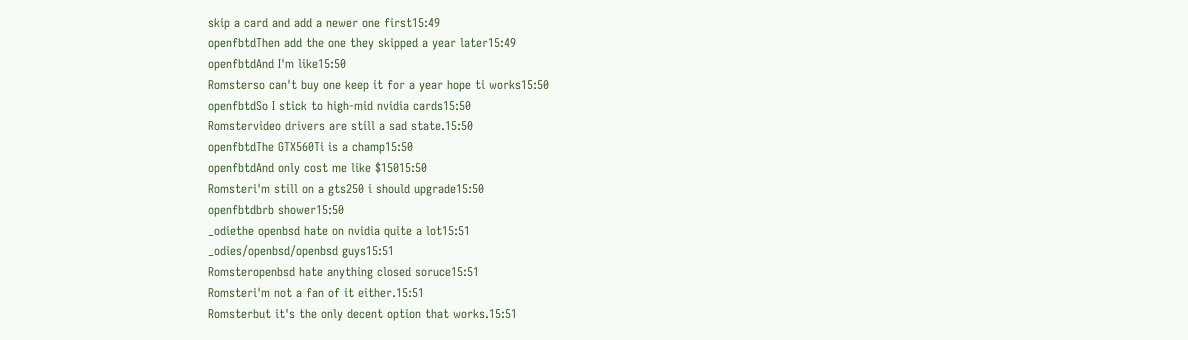skip a card and add a newer one first15:49
openfbtdThen add the one they skipped a year later15:49
openfbtdAnd I'm like15:50
Romsterso can't buy one keep it for a year hope ti works15:50
openfbtdSo I stick to high-mid nvidia cards15:50
Romstervideo drivers are still a sad state.15:50
openfbtdThe GTX560Ti is a champ15:50
openfbtdAnd only cost me like $15015:50
Romsteri'm still on a gts250 i should upgrade15:50
openfbtdbrb shower15:50
_odiethe openbsd hate on nvidia quite a lot15:51
_odies/openbsd/openbsd guys15:51
Romsteropenbsd hate anything closed soruce15:51
Romsteri'm not a fan of it either.15:51
Romsterbut it's the only decent option that works.15:51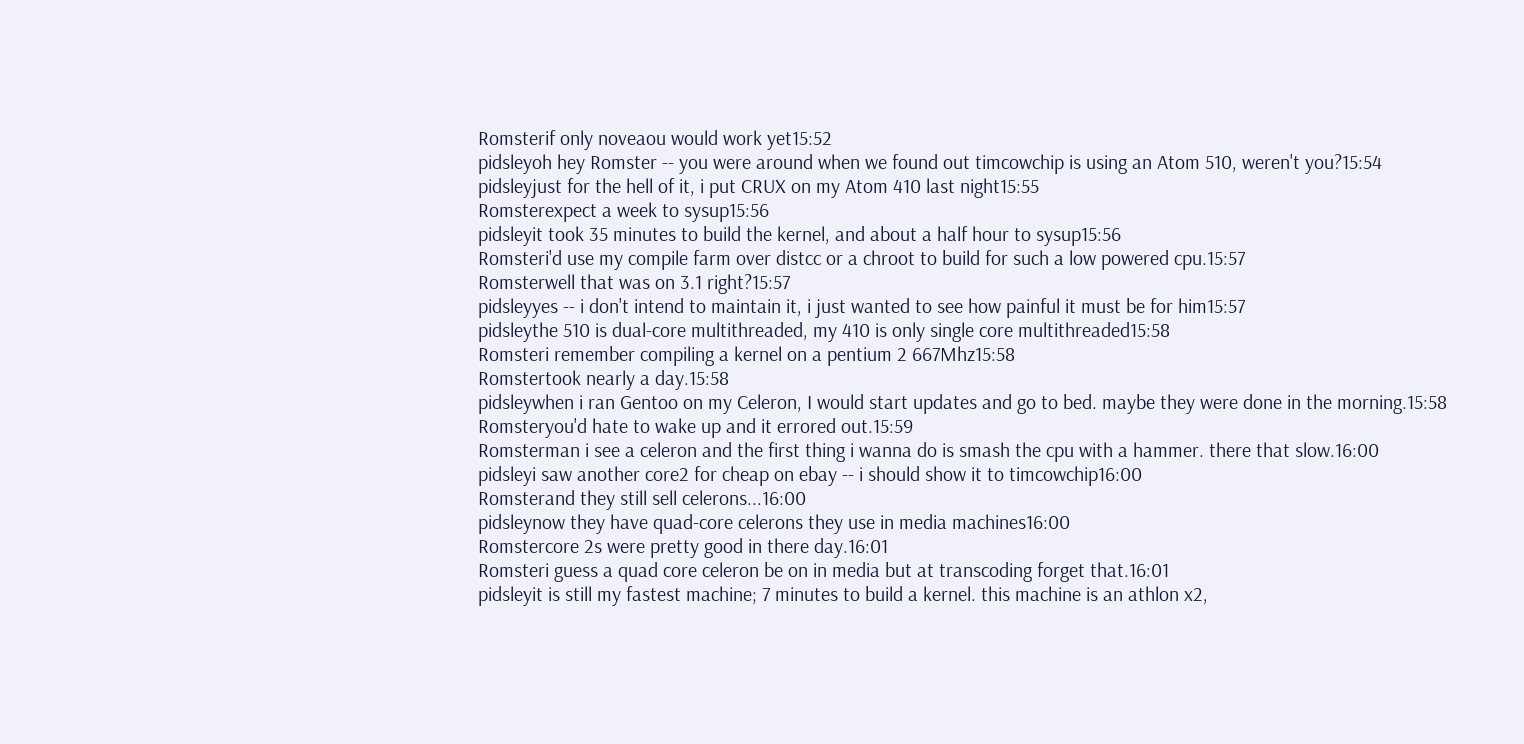Romsterif only noveaou would work yet15:52
pidsleyoh hey Romster -- you were around when we found out timcowchip is using an Atom 510, weren't you?15:54
pidsleyjust for the hell of it, i put CRUX on my Atom 410 last night15:55
Romsterexpect a week to sysup15:56
pidsleyit took 35 minutes to build the kernel, and about a half hour to sysup15:56
Romsteri'd use my compile farm over distcc or a chroot to build for such a low powered cpu.15:57
Romsterwell that was on 3.1 right?15:57
pidsleyyes -- i don't intend to maintain it, i just wanted to see how painful it must be for him15:57
pidsleythe 510 is dual-core multithreaded, my 410 is only single core multithreaded15:58
Romsteri remember compiling a kernel on a pentium 2 667Mhz15:58
Romstertook nearly a day.15:58
pidsleywhen i ran Gentoo on my Celeron, I would start updates and go to bed. maybe they were done in the morning.15:58
Romsteryou'd hate to wake up and it errored out.15:59
Romsterman i see a celeron and the first thing i wanna do is smash the cpu with a hammer. there that slow.16:00
pidsleyi saw another core2 for cheap on ebay -- i should show it to timcowchip16:00
Romsterand they still sell celerons...16:00
pidsleynow they have quad-core celerons they use in media machines16:00
Romstercore 2s were pretty good in there day.16:01
Romsteri guess a quad core celeron be on in media but at transcoding forget that.16:01
pidsleyit is still my fastest machine; 7 minutes to build a kernel. this machine is an athlon x2,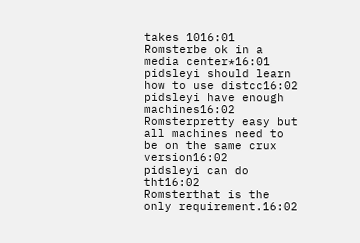takes 1016:01
Romsterbe ok in a media center*16:01
pidsleyi should learn how to use distcc16:02
pidsleyi have enough machines16:02
Romsterpretty easy but all machines need to be on the same crux version16:02
pidsleyi can do tht16:02
Romsterthat is the only requirement.16:02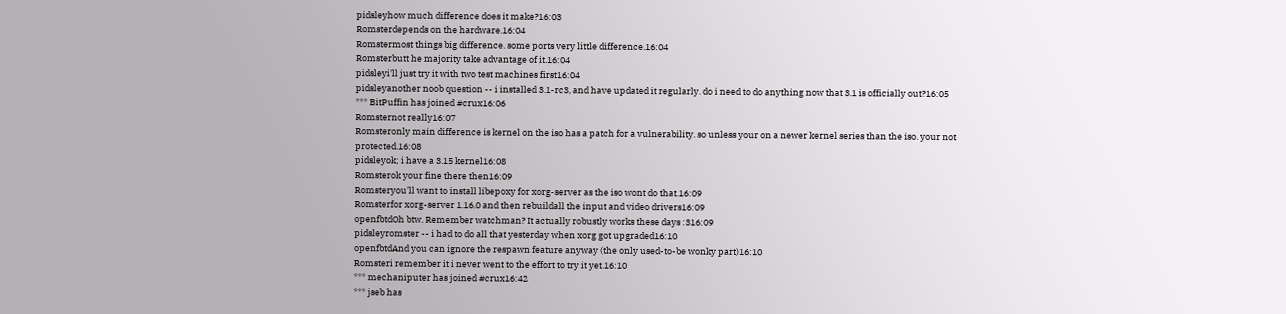pidsleyhow much difference does it make?16:03
Romsterdepends on the hardware.16:04
Romstermost things big difference. some ports very little difference.16:04
Romsterbutt he majority take advantage of it.16:04
pidsleyi'll just try it with two test machines first16:04
pidsleyanother noob question -- i installed 3.1-rc3, and have updated it regularly. do i need to do anything now that 3.1 is officially out?16:05
*** BitPuffin has joined #crux16:06
Romsternot really16:07
Romsteronly main difference is kernel on the iso has a patch for a vulnerability. so unless your on a newer kernel series than the iso. your not protected.16:08
pidsleyok; i have a 3.15 kernel16:08
Romsterok your fine there then16:09
Romsteryou'll want to install libepoxy for xorg-server as the iso wont do that.16:09
Romsterfor xorg-server 1.16.0 and then rebuildall the input and video drivers16:09
openfbtdOh btw. Remember watchman? It actually robustly works these days :316:09
pidsleyromster -- i had to do all that yesterday when xorg got upgraded16:10
openfbtdAnd you can ignore the respawn feature anyway (the only used-to-be wonky part)16:10
Romsteri remember it i never went to the effort to try it yet.16:10
*** mechaniputer has joined #crux16:42
*** jseb has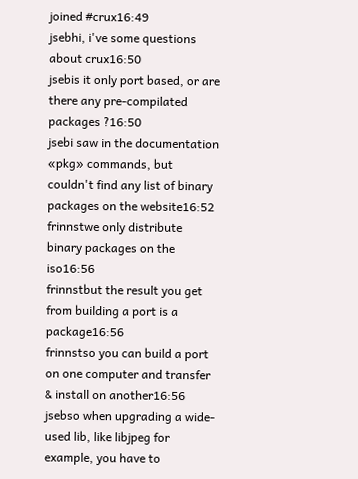joined #crux16:49
jsebhi, i've some questions about crux16:50
jsebis it only port based, or are there any pre-compilated packages ?16:50
jsebi saw in the documentation «pkg» commands, but couldn't find any list of binary packages on the website16:52
frinnstwe only distribute binary packages on the iso16:56
frinnstbut the result you get from building a port is a package16:56
frinnstso you can build a port on one computer and transfer & install on another16:56
jsebso when upgrading a wide-used lib, like libjpeg for example, you have to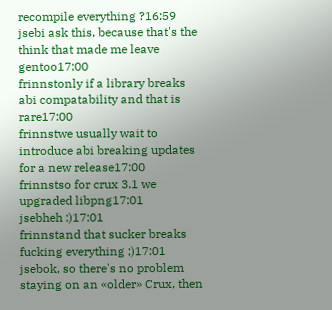recompile everything ?16:59
jsebi ask this, because that's the think that made me leave gentoo17:00
frinnstonly if a library breaks abi compatability and that is rare17:00
frinnstwe usually wait to introduce abi breaking updates for a new release17:00
frinnstso for crux 3.1 we upgraded libpng17:01
jsebheh :)17:01
frinnstand that sucker breaks fucking everything ;)17:01
jsebok, so there's no problem staying on an «older» Crux, then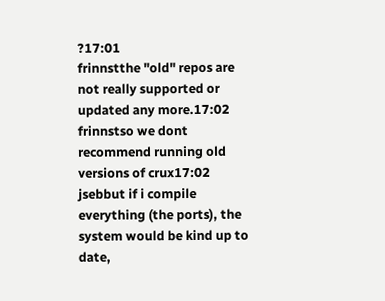?17:01
frinnstthe "old" repos are not really supported or updated any more.17:02
frinnstso we dont recommend running old versions of crux17:02
jsebbut if i compile everything (the ports), the system would be kind up to date,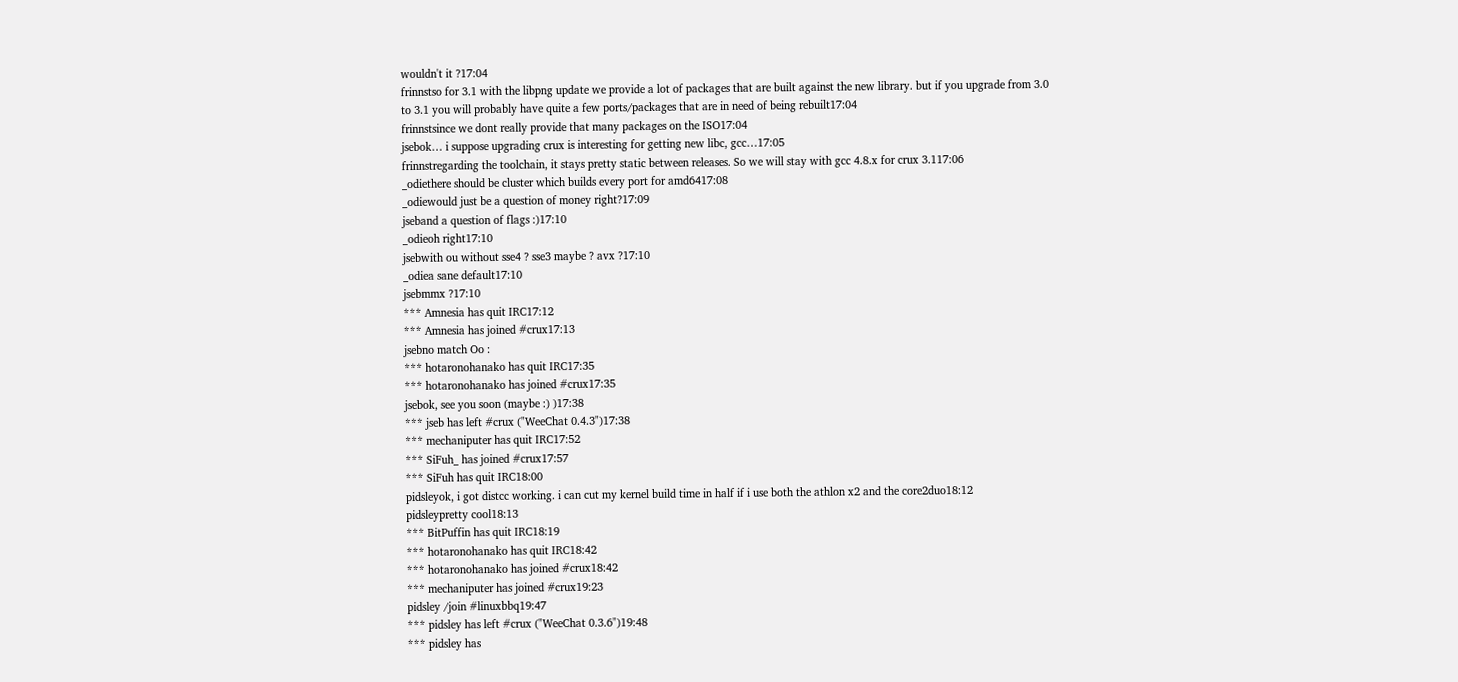wouldn't it ?17:04
frinnstso for 3.1 with the libpng update we provide a lot of packages that are built against the new library. but if you upgrade from 3.0 to 3.1 you will probably have quite a few ports/packages that are in need of being rebuilt17:04
frinnstsince we dont really provide that many packages on the ISO17:04
jsebok… i suppose upgrading crux is interesting for getting new libc, gcc…17:05
frinnstregarding the toolchain, it stays pretty static between releases. So we will stay with gcc 4.8.x for crux 3.117:06
_odiethere should be cluster which builds every port for amd6417:08
_odiewould just be a question of money right?17:09
jseband a question of flags :)17:10
_odieoh right17:10
jsebwith ou without sse4 ? sse3 maybe ? avx ?17:10
_odiea sane default17:10
jsebmmx ?17:10
*** Amnesia has quit IRC17:12
*** Amnesia has joined #crux17:13
jsebno match Oo :
*** hotaronohanako has quit IRC17:35
*** hotaronohanako has joined #crux17:35
jsebok, see you soon (maybe :) )17:38
*** jseb has left #crux ("WeeChat 0.4.3")17:38
*** mechaniputer has quit IRC17:52
*** SiFuh_ has joined #crux17:57
*** SiFuh has quit IRC18:00
pidsleyok, i got distcc working. i can cut my kernel build time in half if i use both the athlon x2 and the core2duo18:12
pidsleypretty cool18:13
*** BitPuffin has quit IRC18:19
*** hotaronohanako has quit IRC18:42
*** hotaronohanako has joined #crux18:42
*** mechaniputer has joined #crux19:23
pidsley /join #linuxbbq19:47
*** pidsley has left #crux ("WeeChat 0.3.6")19:48
*** pidsley has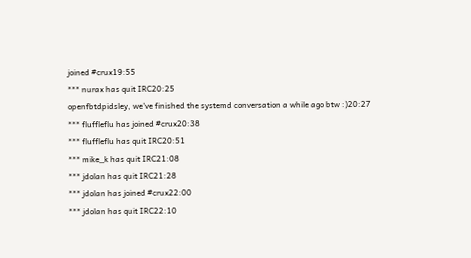joined #crux19:55
*** nurax has quit IRC20:25
openfbtdpidsley, we've finished the systemd conversation a while ago btw :)20:27
*** fluffleflu has joined #crux20:38
*** fluffleflu has quit IRC20:51
*** mike_k has quit IRC21:08
*** jdolan has quit IRC21:28
*** jdolan has joined #crux22:00
*** jdolan has quit IRC22:10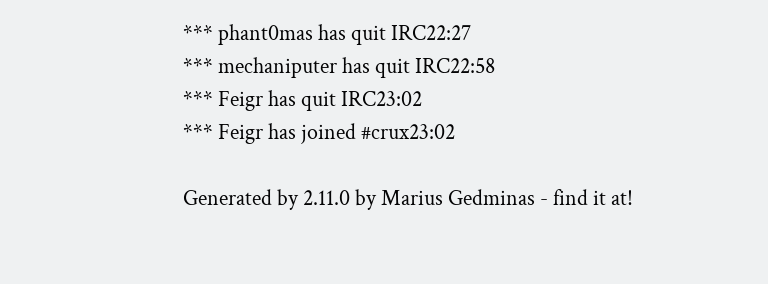*** phant0mas has quit IRC22:27
*** mechaniputer has quit IRC22:58
*** Feigr has quit IRC23:02
*** Feigr has joined #crux23:02

Generated by 2.11.0 by Marius Gedminas - find it at!